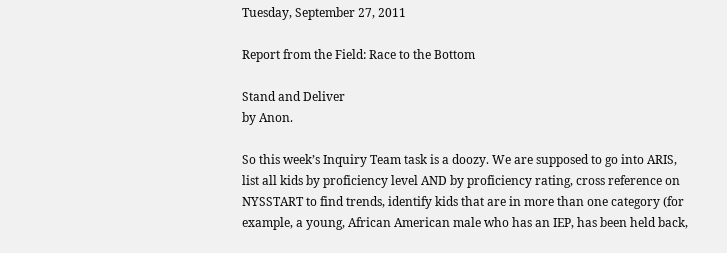Tuesday, September 27, 2011

Report from the Field: Race to the Bottom

Stand and Deliver
by Anon.

So this week’s Inquiry Team task is a doozy. We are supposed to go into ARIS, list all kids by proficiency level AND by proficiency rating, cross reference on NYSSTART to find trends, identify kids that are in more than one category (for example, a young, African American male who has an IEP, has been held back,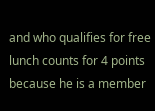and who qualifies for free lunch counts for 4 points because he is a member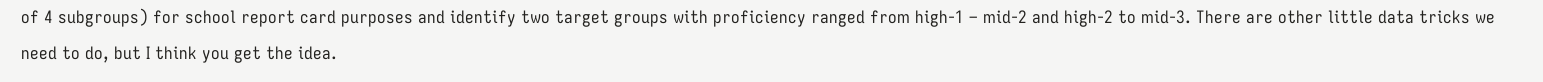of 4 subgroups) for school report card purposes and identify two target groups with proficiency ranged from high-1 – mid-2 and high-2 to mid-3. There are other little data tricks we need to do, but I think you get the idea.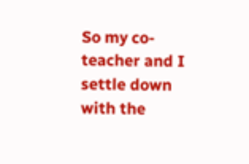So my co-teacher and I settle down with the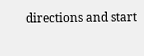directions and start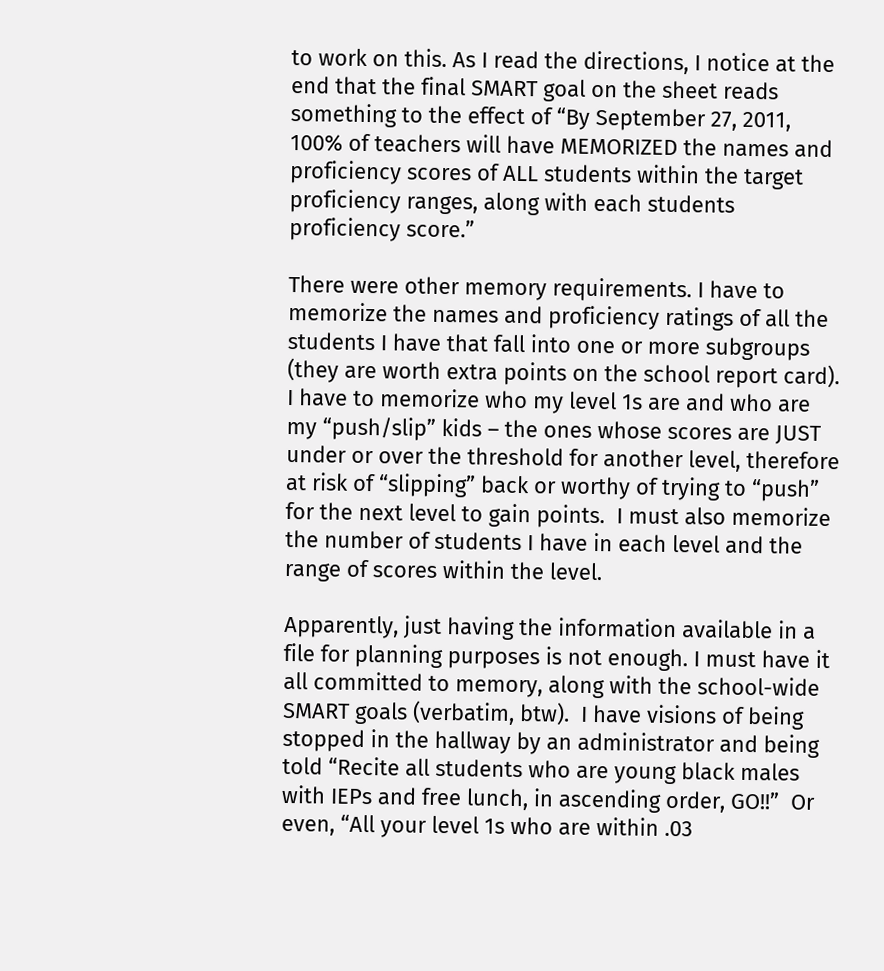to work on this. As I read the directions, I notice at the end that the final SMART goal on the sheet reads something to the effect of “By September 27, 2011, 100% of teachers will have MEMORIZED the names and proficiency scores of ALL students within the target proficiency ranges, along with each students proficiency score.”

There were other memory requirements. I have to memorize the names and proficiency ratings of all the students I have that fall into one or more subgroups (they are worth extra points on the school report card). I have to memorize who my level 1s are and who are my “push/slip” kids – the ones whose scores are JUST under or over the threshold for another level, therefore at risk of “slipping” back or worthy of trying to “push” for the next level to gain points.  I must also memorize the number of students I have in each level and the range of scores within the level.

Apparently, just having the information available in a file for planning purposes is not enough. I must have it all committed to memory, along with the school-wide SMART goals (verbatim, btw).  I have visions of being stopped in the hallway by an administrator and being told “Recite all students who are young black males with IEPs and free lunch, in ascending order, GO!!”  Or even, “All your level 1s who are within .03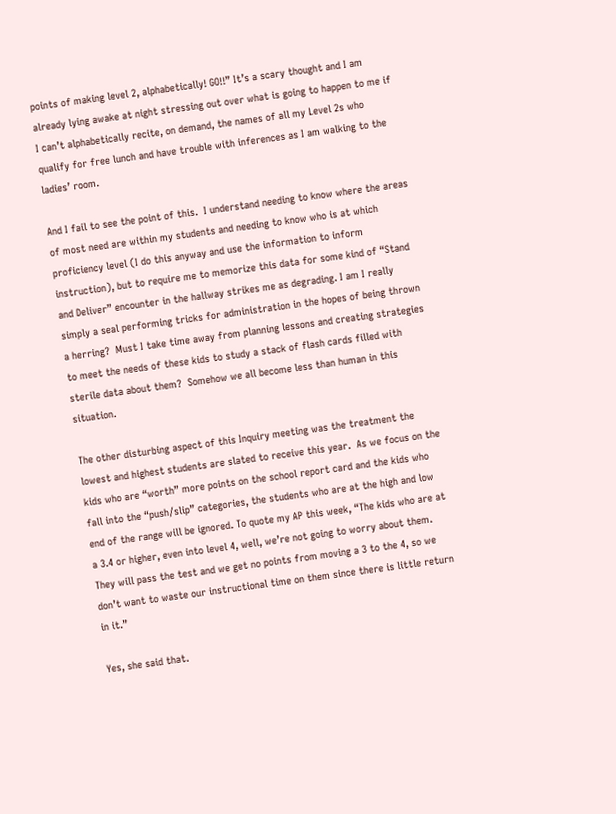points of making level 2, alphabetically! GO!!” It’s a scary thought and I am already lying awake at night stressing out over what is going to happen to me if I can’t alphabetically recite, on demand, the names of all my Level 2s who qualify for free lunch and have trouble with inferences as I am walking to the ladies’ room.

And I fail to see the point of this.  I understand needing to know where the areas of most need are within my students and needing to know who is at which proficiency level (I do this anyway and use the information to inform instruction), but to require me to memorize this data for some kind of “Stand and Deliver” encounter in the hallway strikes me as degrading. I am I really simply a seal performing tricks for administration in the hopes of being thrown a herring?  Must I take time away from planning lessons and creating strategies to meet the needs of these kids to study a stack of flash cards filled with sterile data about them?  Somehow we all become less than human in this situation.

The other disturbing aspect of this Inquiry meeting was the treatment the lowest and highest students are slated to receive this year.  As we focus on the kids who are “worth” more points on the school report card and the kids who fall into the “push/slip” categories, the students who are at the high and low end of the range will be ignored. To quote my AP this week, “The kids who are at a 3.4 or higher, even into level 4, well, we’re not going to worry about them. They will pass the test and we get no points from moving a 3 to the 4, so we don’t want to waste our instructional time on them since there is little return in it.”

Yes, she said that.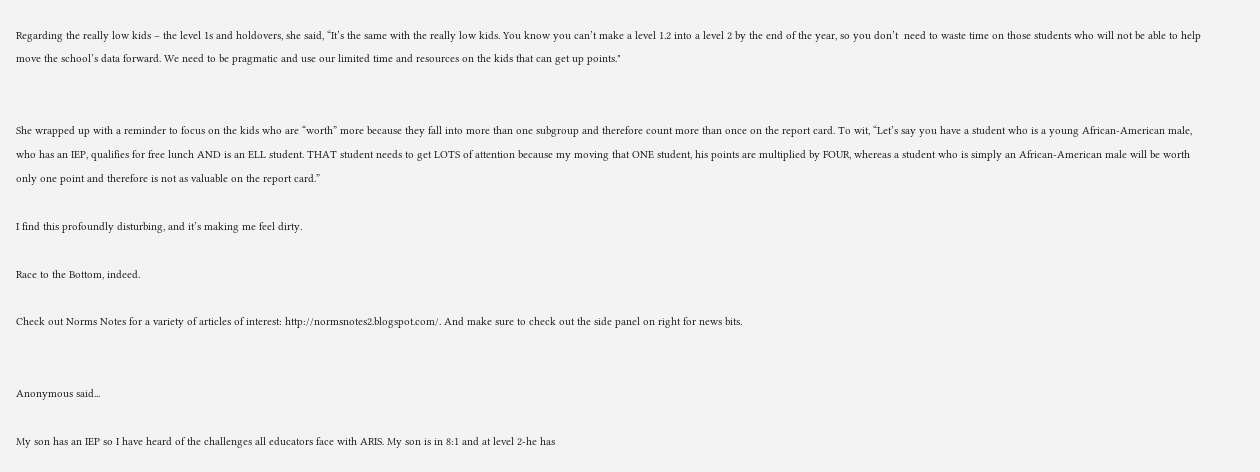Regarding the really low kids – the level 1s and holdovers, she said, “It’s the same with the really low kids. You know you can’t make a level 1.2 into a level 2 by the end of the year, so you don’t  need to waste time on those students who will not be able to help move the school’s data forward. We need to be pragmatic and use our limited time and resources on the kids that can get up points."


She wrapped up with a reminder to focus on the kids who are “worth” more because they fall into more than one subgroup and therefore count more than once on the report card. To wit, “Let’s say you have a student who is a young African-American male, who has an IEP, qualifies for free lunch AND is an ELL student. THAT student needs to get LOTS of attention because my moving that ONE student, his points are multiplied by FOUR, whereas a student who is simply an African-American male will be worth only one point and therefore is not as valuable on the report card.”

I find this profoundly disturbing, and it’s making me feel dirty.

Race to the Bottom, indeed.

Check out Norms Notes for a variety of articles of interest: http://normsnotes2.blogspot.com/. And make sure to check out the side panel on right for news bits.


Anonymous said...

My son has an IEP so I have heard of the challenges all educators face with ARIS. My son is in 8:1 and at level 2-he has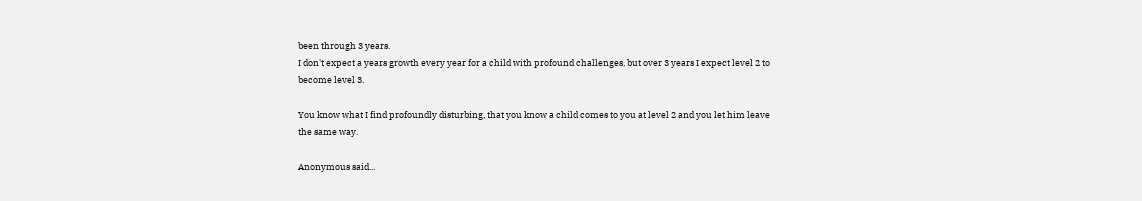been through 3 years.
I don't expect a years growth every year for a child with profound challenges, but over 3 years I expect level 2 to become level 3.

You know what I find profoundly disturbing, that you know a child comes to you at level 2 and you let him leave the same way.

Anonymous said...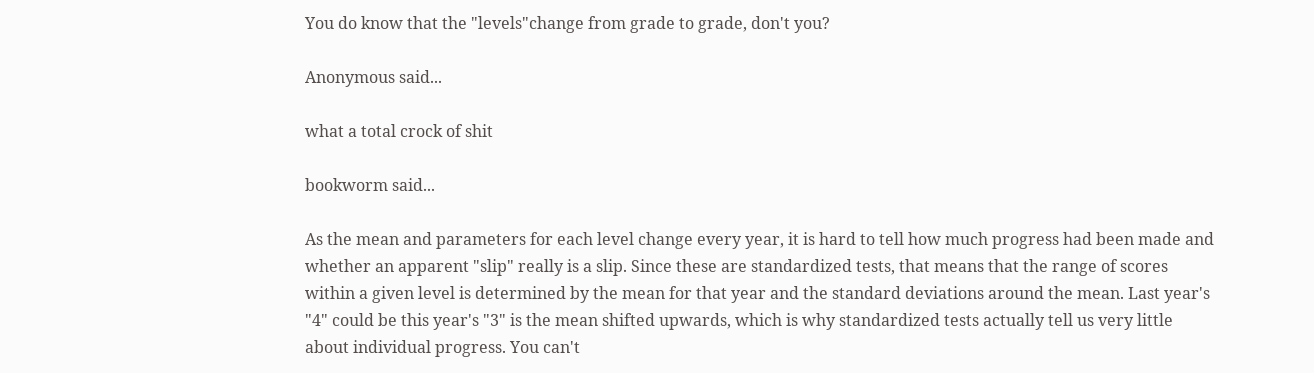You do know that the "levels"change from grade to grade, don't you?

Anonymous said...

what a total crock of shit

bookworm said...

As the mean and parameters for each level change every year, it is hard to tell how much progress had been made and whether an apparent "slip" really is a slip. Since these are standardized tests, that means that the range of scores within a given level is determined by the mean for that year and the standard deviations around the mean. Last year's "4" could be this year's "3" is the mean shifted upwards, which is why standardized tests actually tell us very little about individual progress. You can't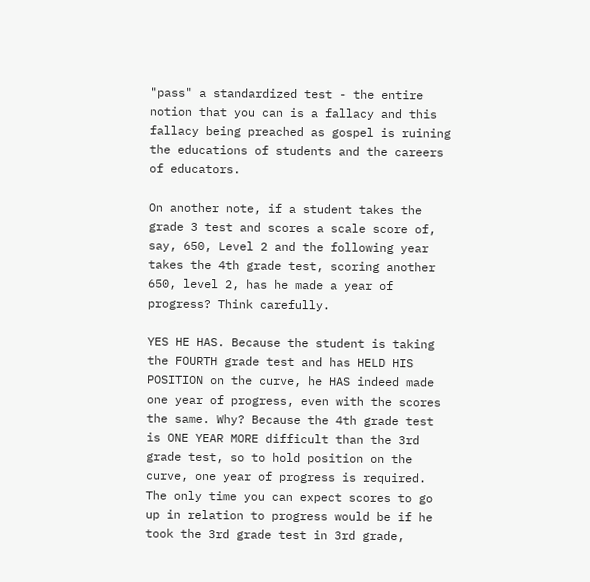"pass" a standardized test - the entire notion that you can is a fallacy and this fallacy being preached as gospel is ruining the educations of students and the careers of educators.

On another note, if a student takes the grade 3 test and scores a scale score of, say, 650, Level 2 and the following year takes the 4th grade test, scoring another 650, level 2, has he made a year of progress? Think carefully.

YES HE HAS. Because the student is taking the FOURTH grade test and has HELD HIS POSITION on the curve, he HAS indeed made one year of progress, even with the scores the same. Why? Because the 4th grade test is ONE YEAR MORE difficult than the 3rd grade test, so to hold position on the curve, one year of progress is required. The only time you can expect scores to go up in relation to progress would be if he took the 3rd grade test in 3rd grade,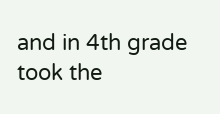and in 4th grade took the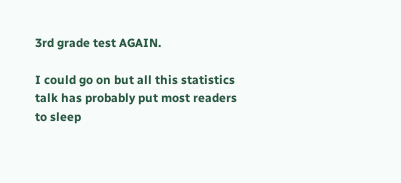3rd grade test AGAIN.

I could go on but all this statistics talk has probably put most readers to sleep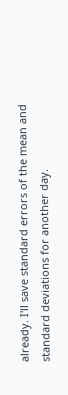already. I'll save standard errors of the mean and standard deviations for another day.